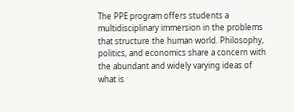The PPE program offers students a multidisciplinary immersion in the problems that structure the human world. Philosophy, politics, and economics share a concern with the abundant and widely varying ideas of what is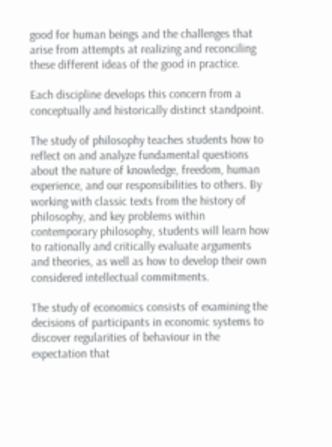good for human beings and the challenges that arise from attempts at realizing and reconciling these different ideas of the good in practice.

Each discipline develops this concern from a conceptually and historically distinct standpoint.

The study of philosophy teaches students how to reflect on and analyze fundamental questions about the nature of knowledge, freedom, human experience, and our responsibilities to others. By working with classic texts from the history of philosophy, and key problems within contemporary philosophy, students will learn how to rationally and critically evaluate arguments and theories, as well as how to develop their own considered intellectual commitments.

The study of economics consists of examining the decisions of participants in economic systems to discover regularities of behaviour in the expectation that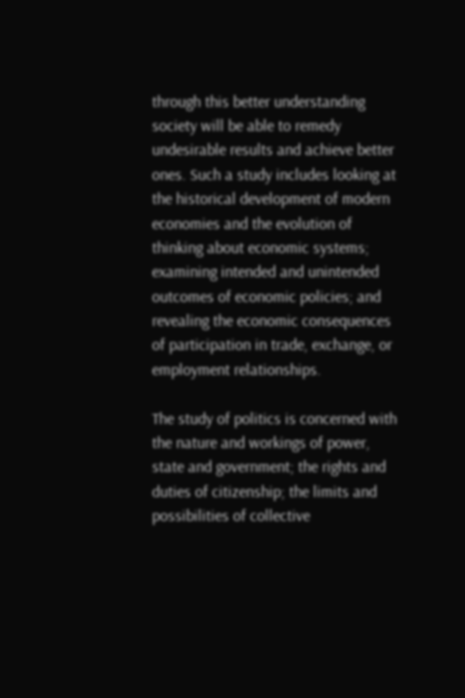through this better understanding society will be able to remedy undesirable results and achieve better ones. Such a study includes looking at the historical development of modern economies and the evolution of thinking about economic systems; examining intended and unintended outcomes of economic policies; and revealing the economic consequences of participation in trade, exchange, or employment relationships.

The study of politics is concerned with the nature and workings of power, state and government; the rights and duties of citizenship; the limits and possibilities of collective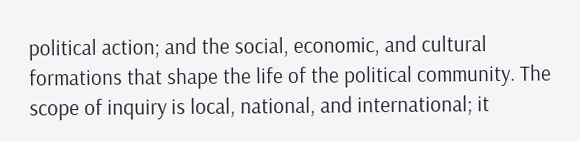political action; and the social, economic, and cultural formations that shape the life of the political community. The scope of inquiry is local, national, and international; it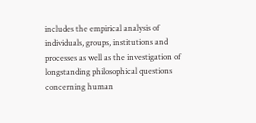includes the empirical analysis of individuals, groups, institutions and processes as well as the investigation of longstanding philosophical questions concerning human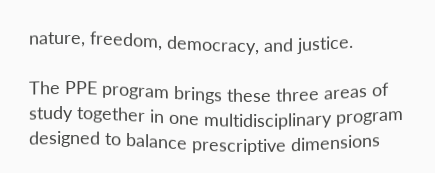nature, freedom, democracy, and justice.

The PPE program brings these three areas of study together in one multidisciplinary program designed to balance prescriptive dimensions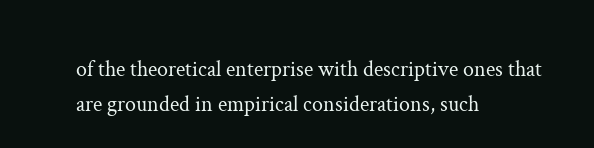of the theoretical enterprise with descriptive ones that are grounded in empirical considerations, such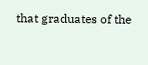that graduates of the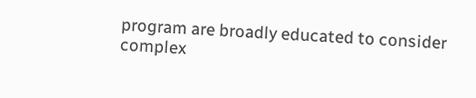program are broadly educated to consider complex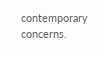contemporary concerns.